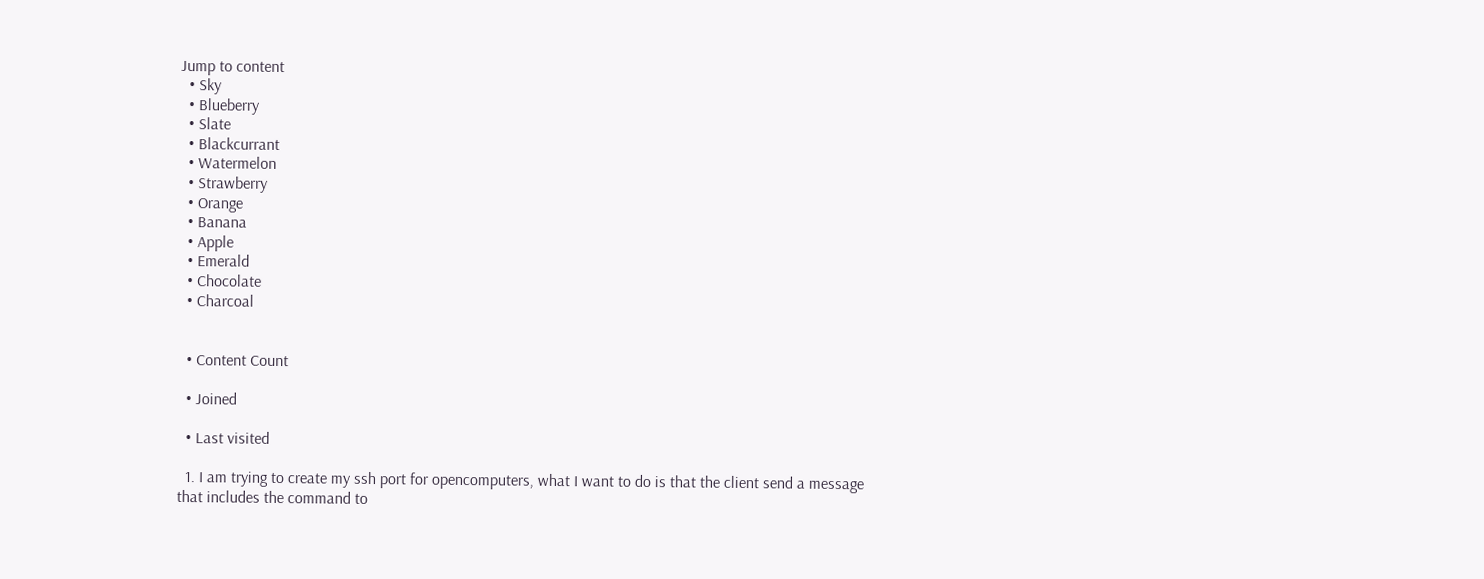Jump to content
  • Sky
  • Blueberry
  • Slate
  • Blackcurrant
  • Watermelon
  • Strawberry
  • Orange
  • Banana
  • Apple
  • Emerald
  • Chocolate
  • Charcoal


  • Content Count

  • Joined

  • Last visited

  1. I am trying to create my ssh port for opencomputers, what I want to do is that the client send a message that includes the command to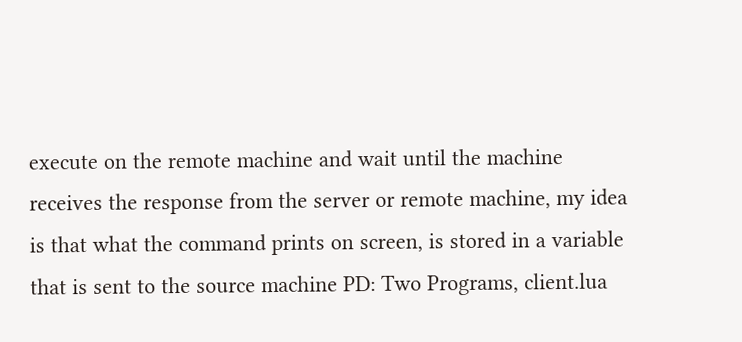execute on the remote machine and wait until the machine receives the response from the server or remote machine, my idea is that what the command prints on screen, is stored in a variable that is sent to the source machine PD: Two Programs, client.lua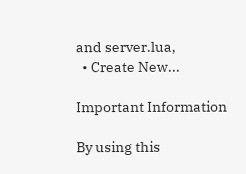and server.lua,
  • Create New...

Important Information

By using this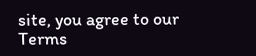site, you agree to our Terms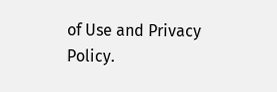of Use and Privacy Policy.